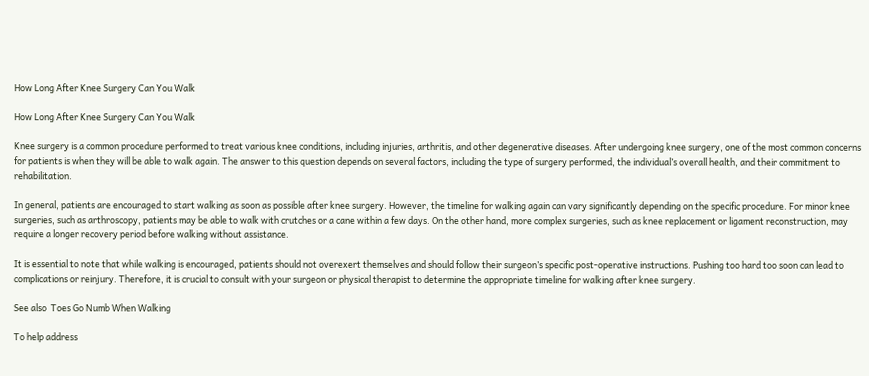How Long After Knee Surgery Can You Walk

How Long After Knee Surgery Can You Walk

Knee surgery is a common procedure performed to treat various knee conditions, including injuries, arthritis, and other degenerative diseases. After undergoing knee surgery, one of the most common concerns for patients is when they will be able to walk again. The answer to this question depends on several factors, including the type of surgery performed, the individual’s overall health, and their commitment to rehabilitation.

In general, patients are encouraged to start walking as soon as possible after knee surgery. However, the timeline for walking again can vary significantly depending on the specific procedure. For minor knee surgeries, such as arthroscopy, patients may be able to walk with crutches or a cane within a few days. On the other hand, more complex surgeries, such as knee replacement or ligament reconstruction, may require a longer recovery period before walking without assistance.

It is essential to note that while walking is encouraged, patients should not overexert themselves and should follow their surgeon’s specific post-operative instructions. Pushing too hard too soon can lead to complications or reinjury. Therefore, it is crucial to consult with your surgeon or physical therapist to determine the appropriate timeline for walking after knee surgery.

See also  Toes Go Numb When Walking

To help address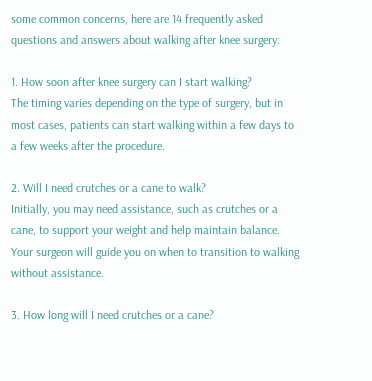some common concerns, here are 14 frequently asked questions and answers about walking after knee surgery:

1. How soon after knee surgery can I start walking?
The timing varies depending on the type of surgery, but in most cases, patients can start walking within a few days to a few weeks after the procedure.

2. Will I need crutches or a cane to walk?
Initially, you may need assistance, such as crutches or a cane, to support your weight and help maintain balance. Your surgeon will guide you on when to transition to walking without assistance.

3. How long will I need crutches or a cane?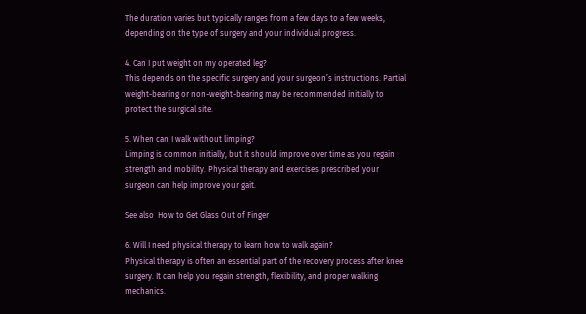The duration varies but typically ranges from a few days to a few weeks, depending on the type of surgery and your individual progress.

4. Can I put weight on my operated leg?
This depends on the specific surgery and your surgeon’s instructions. Partial weight-bearing or non-weight-bearing may be recommended initially to protect the surgical site.

5. When can I walk without limping?
Limping is common initially, but it should improve over time as you regain strength and mobility. Physical therapy and exercises prescribed your surgeon can help improve your gait.

See also  How to Get Glass Out of Finger

6. Will I need physical therapy to learn how to walk again?
Physical therapy is often an essential part of the recovery process after knee surgery. It can help you regain strength, flexibility, and proper walking mechanics.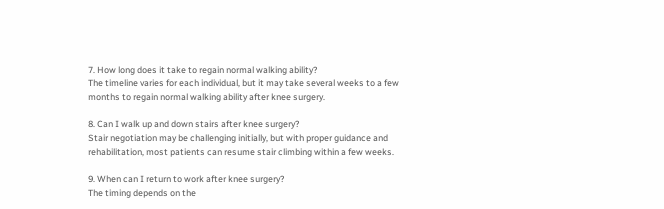7. How long does it take to regain normal walking ability?
The timeline varies for each individual, but it may take several weeks to a few months to regain normal walking ability after knee surgery.

8. Can I walk up and down stairs after knee surgery?
Stair negotiation may be challenging initially, but with proper guidance and rehabilitation, most patients can resume stair climbing within a few weeks.

9. When can I return to work after knee surgery?
The timing depends on the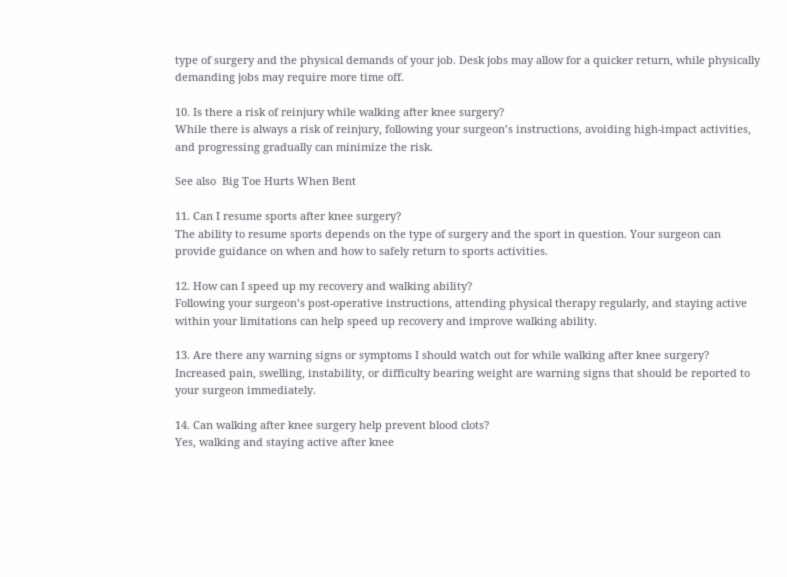type of surgery and the physical demands of your job. Desk jobs may allow for a quicker return, while physically demanding jobs may require more time off.

10. Is there a risk of reinjury while walking after knee surgery?
While there is always a risk of reinjury, following your surgeon’s instructions, avoiding high-impact activities, and progressing gradually can minimize the risk.

See also  Big Toe Hurts When Bent

11. Can I resume sports after knee surgery?
The ability to resume sports depends on the type of surgery and the sport in question. Your surgeon can provide guidance on when and how to safely return to sports activities.

12. How can I speed up my recovery and walking ability?
Following your surgeon’s post-operative instructions, attending physical therapy regularly, and staying active within your limitations can help speed up recovery and improve walking ability.

13. Are there any warning signs or symptoms I should watch out for while walking after knee surgery?
Increased pain, swelling, instability, or difficulty bearing weight are warning signs that should be reported to your surgeon immediately.

14. Can walking after knee surgery help prevent blood clots?
Yes, walking and staying active after knee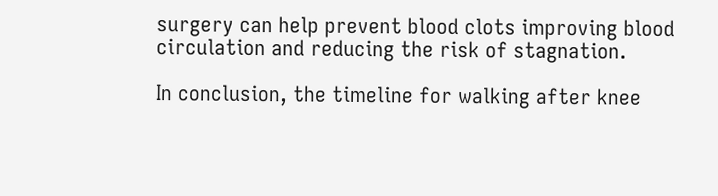surgery can help prevent blood clots improving blood circulation and reducing the risk of stagnation.

In conclusion, the timeline for walking after knee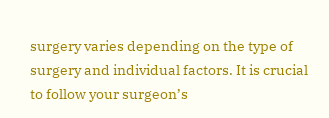surgery varies depending on the type of surgery and individual factors. It is crucial to follow your surgeon’s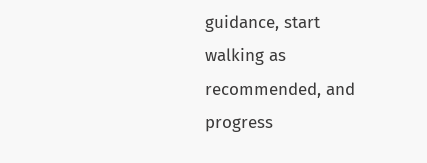guidance, start walking as recommended, and progress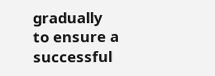gradually to ensure a successful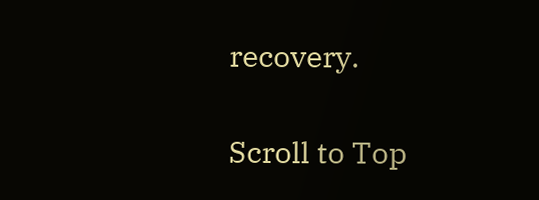recovery.

Scroll to Top